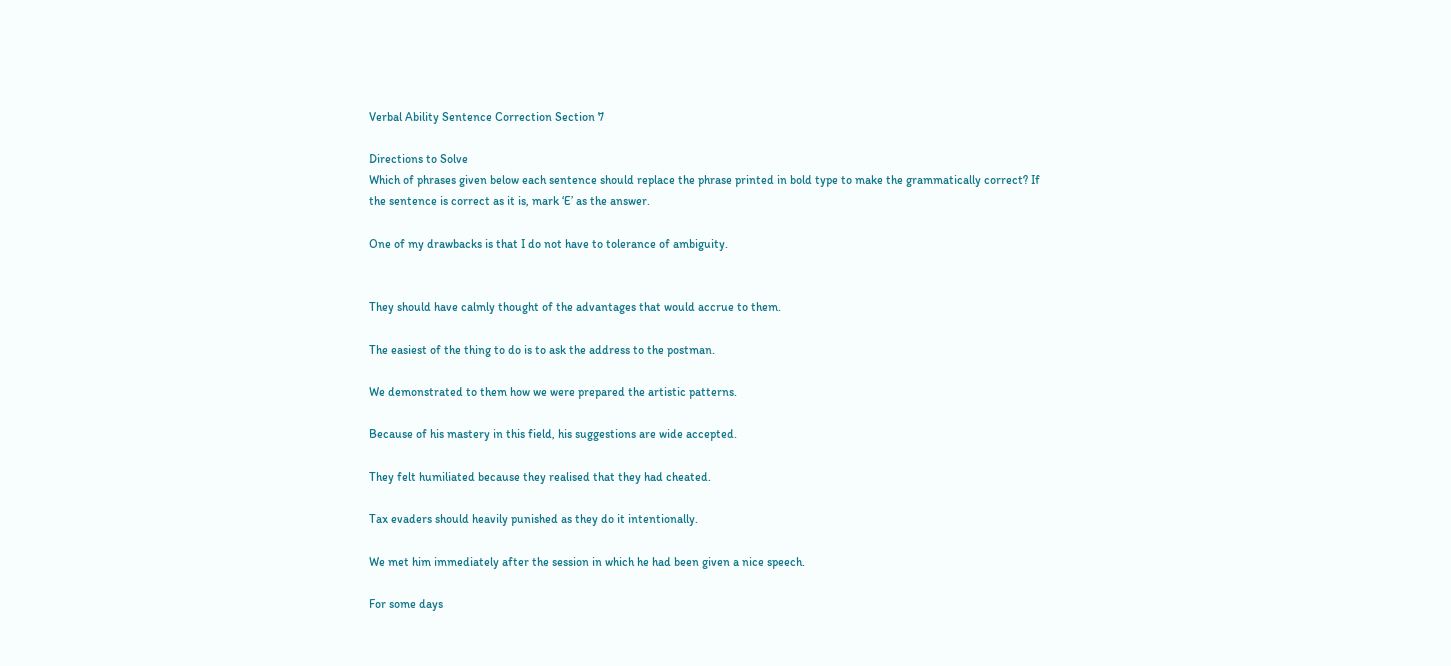Verbal Ability Sentence Correction Section 7

Directions to Solve
Which of phrases given below each sentence should replace the phrase printed in bold type to make the grammatically correct? If the sentence is correct as it is, mark ‘E’ as the answer.

One of my drawbacks is that I do not have to tolerance of ambiguity.


They should have calmly thought of the advantages that would accrue to them.

The easiest of the thing to do is to ask the address to the postman.

We demonstrated to them how we were prepared the artistic patterns.

Because of his mastery in this field, his suggestions are wide accepted.

They felt humiliated because they realised that they had cheated.

Tax evaders should heavily punished as they do it intentionally.

We met him immediately after the session in which he had been given a nice speech.

For some days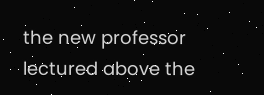the new professor lectured above the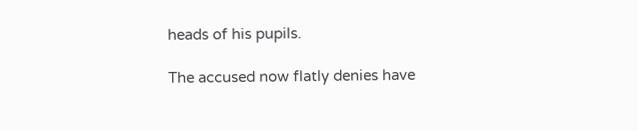heads of his pupils.

The accused now flatly denies have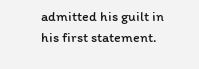admitted his guilt in his first statement.